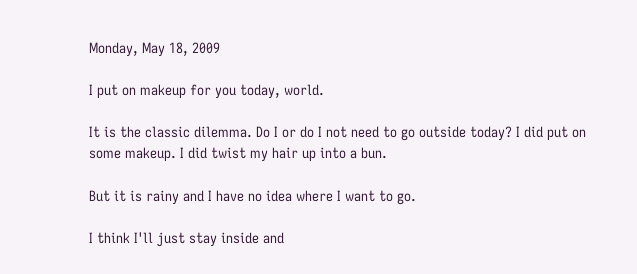Monday, May 18, 2009

I put on makeup for you today, world.

It is the classic dilemma. Do I or do I not need to go outside today? I did put on some makeup. I did twist my hair up into a bun.

But it is rainy and I have no idea where I want to go.

I think I'll just stay inside and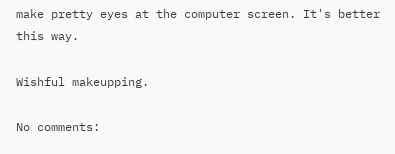make pretty eyes at the computer screen. It's better this way.

Wishful makeupping.

No comments: